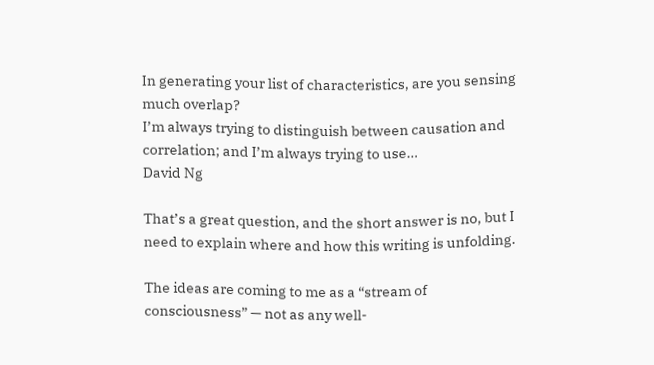In generating your list of characteristics, are you sensing much overlap?
I’m always trying to distinguish between causation and correlation; and I’m always trying to use…
David Ng

That’s a great question, and the short answer is no, but I need to explain where and how this writing is unfolding.

The ideas are coming to me as a “stream of consciousness” — not as any well-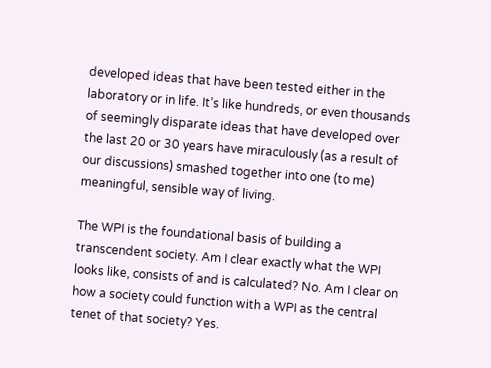developed ideas that have been tested either in the laboratory or in life. It’s like hundreds, or even thousands of seemingly disparate ideas that have developed over the last 20 or 30 years have miraculously (as a result of our discussions) smashed together into one (to me) meaningful, sensible way of living.

The WPI is the foundational basis of building a transcendent society. Am I clear exactly what the WPI looks like, consists of and is calculated? No. Am I clear on how a society could function with a WPI as the central tenet of that society? Yes.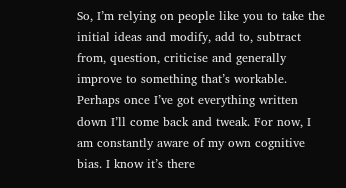So, I’m relying on people like you to take the initial ideas and modify, add to, subtract from, question, criticise and generally improve to something that’s workable. Perhaps once I’ve got everything written down I’ll come back and tweak. For now, I am constantly aware of my own cognitive bias. I know it’s there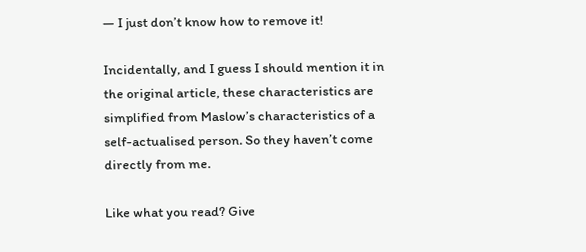— I just don’t know how to remove it!

Incidentally, and I guess I should mention it in the original article, these characteristics are simplified from Maslow’s characteristics of a self-actualised person. So they haven’t come directly from me.

Like what you read? Give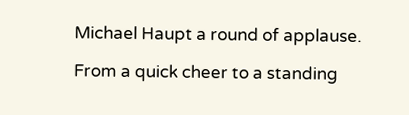Michael Haupt a round of applause.

From a quick cheer to a standing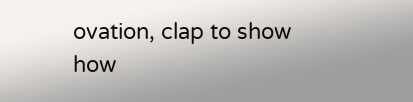ovation, clap to show how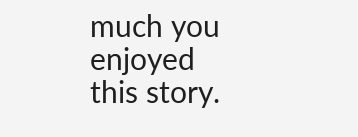much you enjoyed this story.